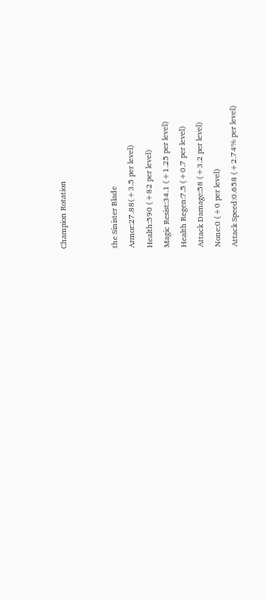Champion Rotation


the Sinister Blade
Armor:27.88(+3.5 per level)
Health:590 (+82 per level)
Magic Resist:34.1 (+1.25 per level)
Health Regen:7.5 (+0.7 per level)
Attack Damage:58 (+3.2 per level)
None:0 (+0 per level)
Attack Speed:0.658 (+2.74% per level)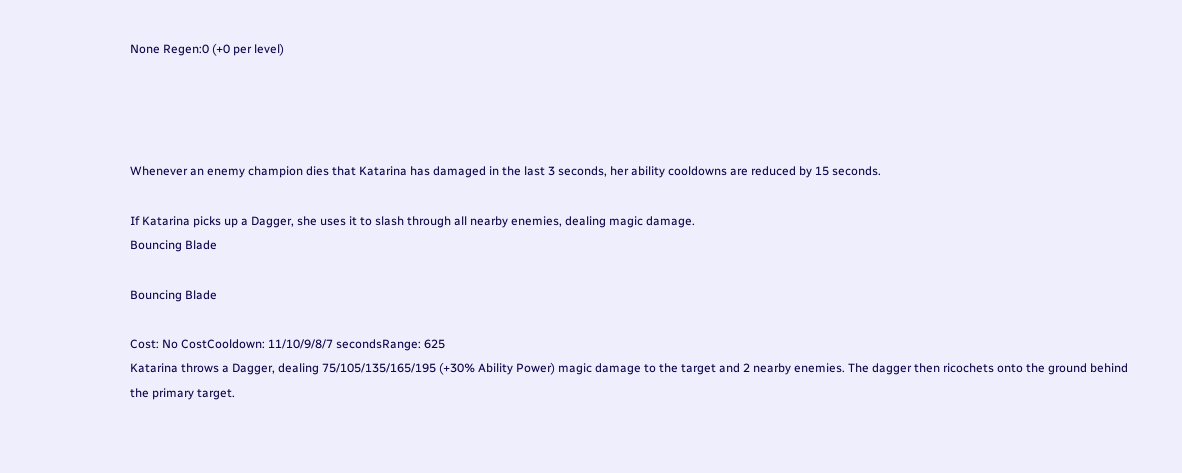None Regen:0 (+0 per level)




Whenever an enemy champion dies that Katarina has damaged in the last 3 seconds, her ability cooldowns are reduced by 15 seconds.

If Katarina picks up a Dagger, she uses it to slash through all nearby enemies, dealing magic damage.
Bouncing Blade

Bouncing Blade

Cost: No CostCooldown: 11/10/9/8/7 secondsRange: 625
Katarina throws a Dagger, dealing 75/105/135/165/195 (+30% Ability Power) magic damage to the target and 2 nearby enemies. The dagger then ricochets onto the ground behind the primary target.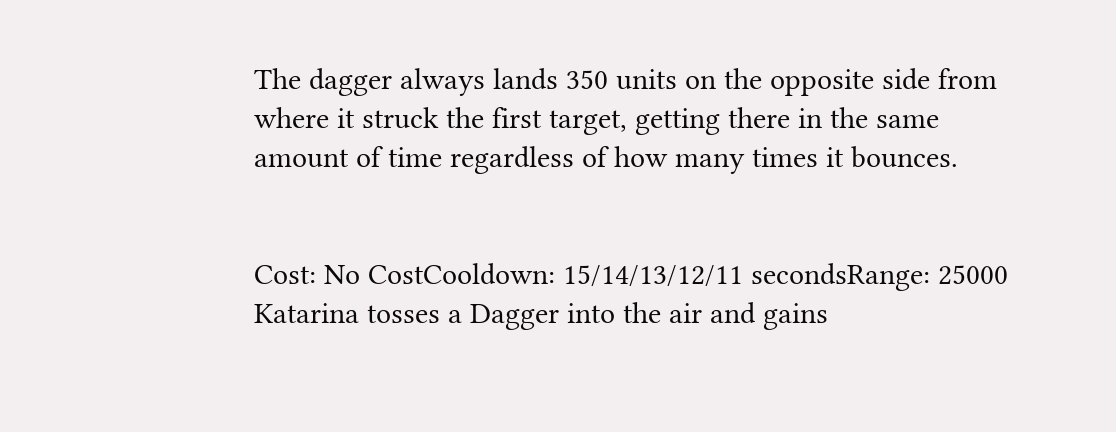The dagger always lands 350 units on the opposite side from where it struck the first target, getting there in the same amount of time regardless of how many times it bounces.


Cost: No CostCooldown: 15/14/13/12/11 secondsRange: 25000
Katarina tosses a Dagger into the air and gains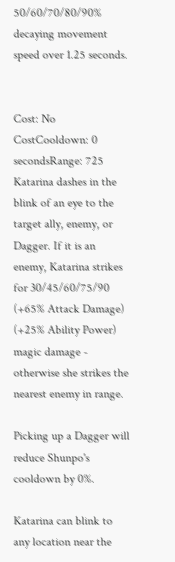50/60/70/80/90% decaying movement speed over 1.25 seconds.


Cost: No CostCooldown: 0 secondsRange: 725
Katarina dashes in the blink of an eye to the target ally, enemy, or Dagger. If it is an enemy, Katarina strikes for 30/45/60/75/90 (+65% Attack Damage) (+25% Ability Power) magic damage - otherwise she strikes the nearest enemy in range.

Picking up a Dagger will reduce Shunpo's cooldown by 0%.

Katarina can blink to any location near the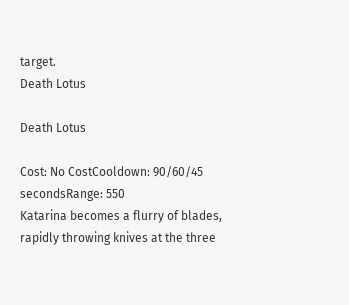target.
Death Lotus

Death Lotus

Cost: No CostCooldown: 90/60/45 secondsRange: 550
Katarina becomes a flurry of blades, rapidly throwing knives at the three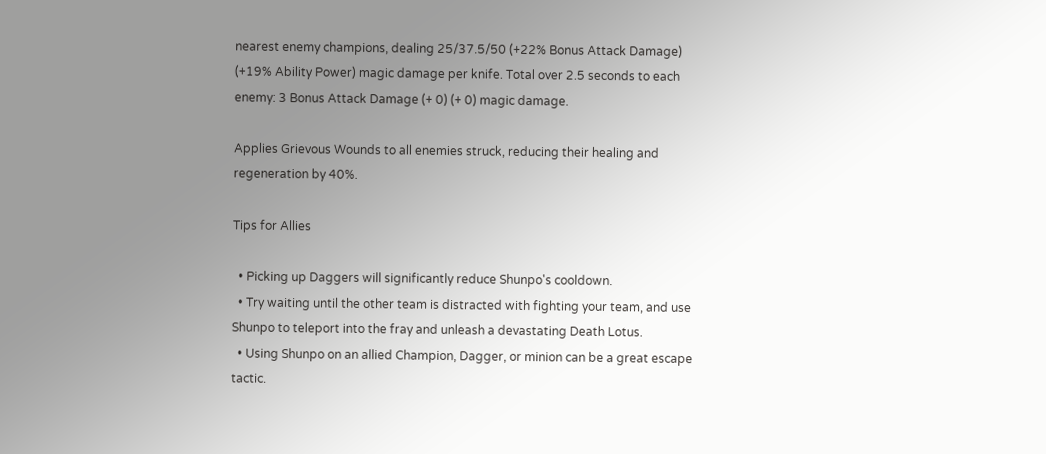nearest enemy champions, dealing 25/37.5/50 (+22% Bonus Attack Damage) (+19% Ability Power) magic damage per knife. Total over 2.5 seconds to each enemy: 3 Bonus Attack Damage (+ 0) (+ 0) magic damage.

Applies Grievous Wounds to all enemies struck, reducing their healing and regeneration by 40%.

Tips for Allies

  • Picking up Daggers will significantly reduce Shunpo's cooldown.
  • Try waiting until the other team is distracted with fighting your team, and use Shunpo to teleport into the fray and unleash a devastating Death Lotus.
  • Using Shunpo on an allied Champion, Dagger, or minion can be a great escape tactic.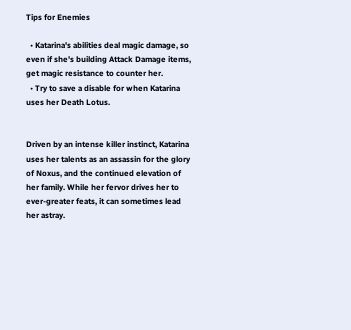Tips for Enemies

  • Katarina's abilities deal magic damage, so even if she's building Attack Damage items, get magic resistance to counter her.
  • Try to save a disable for when Katarina uses her Death Lotus.


Driven by an intense killer instinct, Katarina uses her talents as an assassin for the glory of Noxus, and the continued elevation of her family. While her fervor drives her to ever-greater feats, it can sometimes lead her astray.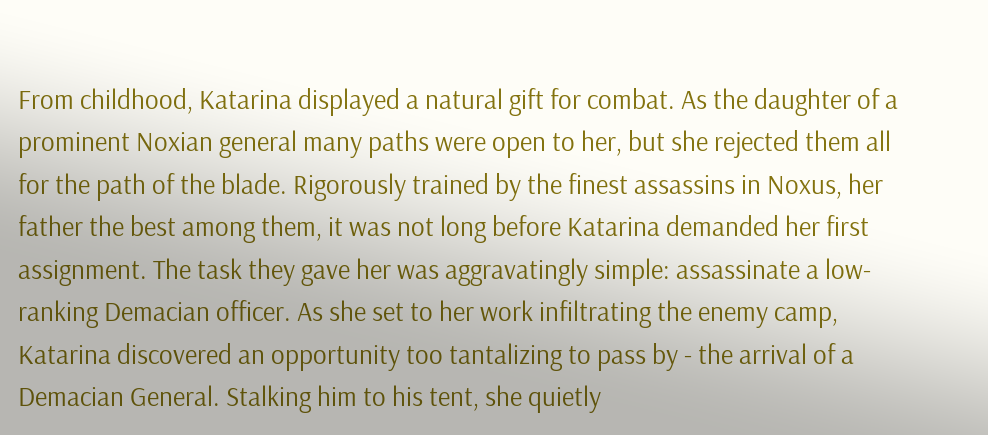From childhood, Katarina displayed a natural gift for combat. As the daughter of a prominent Noxian general many paths were open to her, but she rejected them all for the path of the blade. Rigorously trained by the finest assassins in Noxus, her father the best among them, it was not long before Katarina demanded her first assignment. The task they gave her was aggravatingly simple: assassinate a low-ranking Demacian officer. As she set to her work infiltrating the enemy camp, Katarina discovered an opportunity too tantalizing to pass by - the arrival of a Demacian General. Stalking him to his tent, she quietly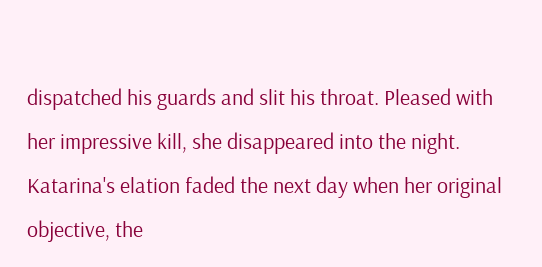dispatched his guards and slit his throat. Pleased with her impressive kill, she disappeared into the night. Katarina's elation faded the next day when her original objective, the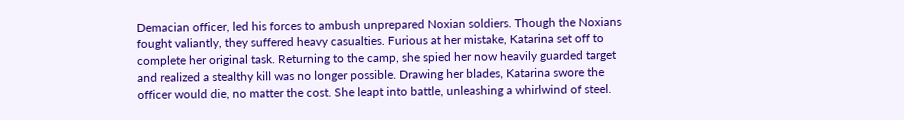Demacian officer, led his forces to ambush unprepared Noxian soldiers. Though the Noxians fought valiantly, they suffered heavy casualties. Furious at her mistake, Katarina set off to complete her original task. Returning to the camp, she spied her now heavily guarded target and realized a stealthy kill was no longer possible. Drawing her blades, Katarina swore the officer would die, no matter the cost. She leapt into battle, unleashing a whirlwind of steel.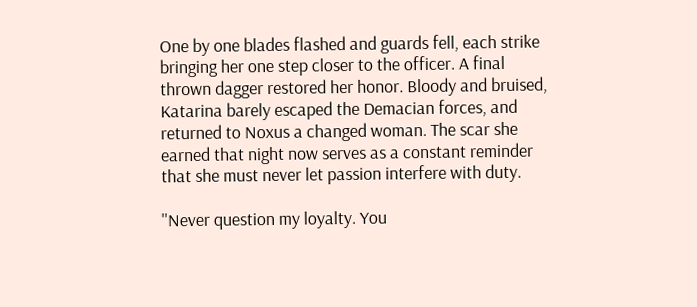One by one blades flashed and guards fell, each strike bringing her one step closer to the officer. A final thrown dagger restored her honor. Bloody and bruised, Katarina barely escaped the Demacian forces, and returned to Noxus a changed woman. The scar she earned that night now serves as a constant reminder that she must never let passion interfere with duty.

''Never question my loyalty. You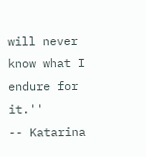will never know what I endure for it.''
-- Katarina